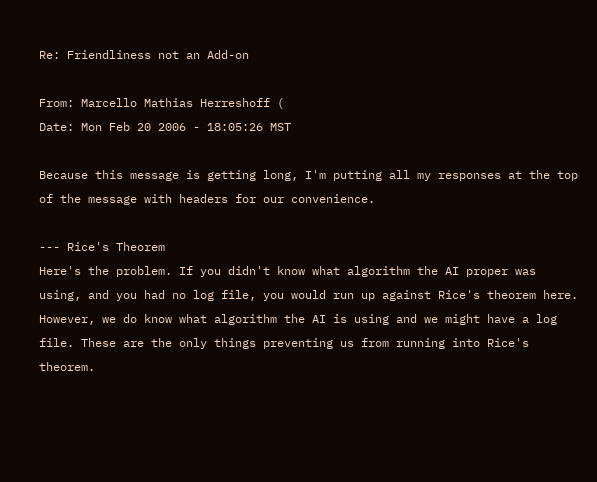Re: Friendliness not an Add-on

From: Marcello Mathias Herreshoff (
Date: Mon Feb 20 2006 - 18:05:26 MST

Because this message is getting long, I'm putting all my responses at the top
of the message with headers for our convenience.

--- Rice's Theorem
Here's the problem. If you didn't know what algorithm the AI proper was
using, and you had no log file, you would run up against Rice's theorem here.
However, we do know what algorithm the AI is using and we might have a log
file. These are the only things preventing us from running into Rice's theorem.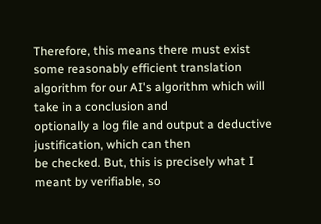Therefore, this means there must exist some reasonably efficient translation
algorithm for our AI's algorithm which will take in a conclusion and
optionally a log file and output a deductive justification, which can then
be checked. But, this is precisely what I meant by verifiable, so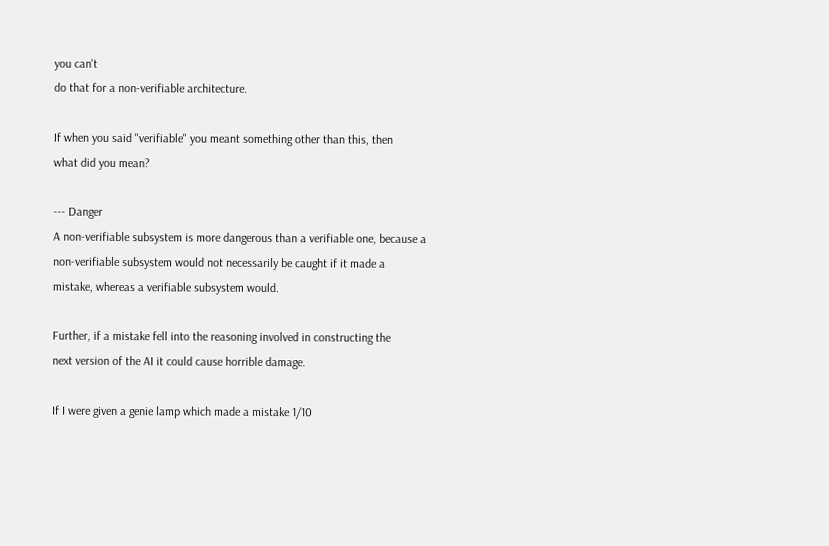you can't
do that for a non-verifiable architecture.

If when you said "verifiable" you meant something other than this, then
what did you mean?

--- Danger
A non-verifiable subsystem is more dangerous than a verifiable one, because a
non-verifiable subsystem would not necessarily be caught if it made a
mistake, whereas a verifiable subsystem would.

Further, if a mistake fell into the reasoning involved in constructing the
next version of the AI it could cause horrible damage.

If I were given a genie lamp which made a mistake 1/10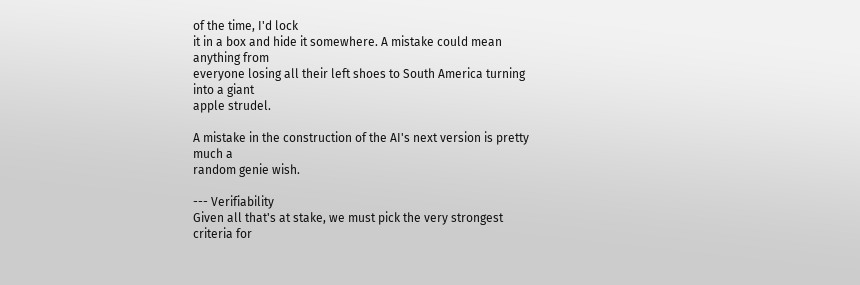of the time, I'd lock
it in a box and hide it somewhere. A mistake could mean anything from
everyone losing all their left shoes to South America turning into a giant
apple strudel.

A mistake in the construction of the AI's next version is pretty much a
random genie wish.

--- Verifiability
Given all that's at stake, we must pick the very strongest criteria for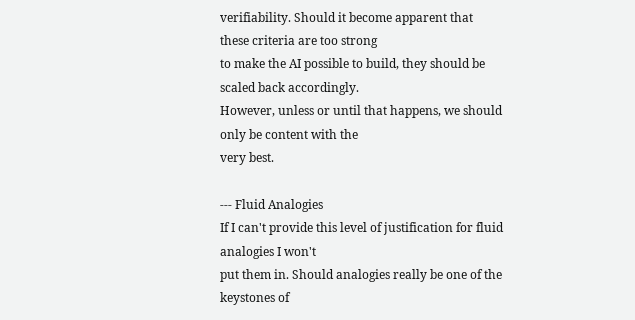verifiability. Should it become apparent that these criteria are too strong
to make the AI possible to build, they should be scaled back accordingly.
However, unless or until that happens, we should only be content with the
very best.

--- Fluid Analogies
If I can't provide this level of justification for fluid analogies I won't
put them in. Should analogies really be one of the keystones of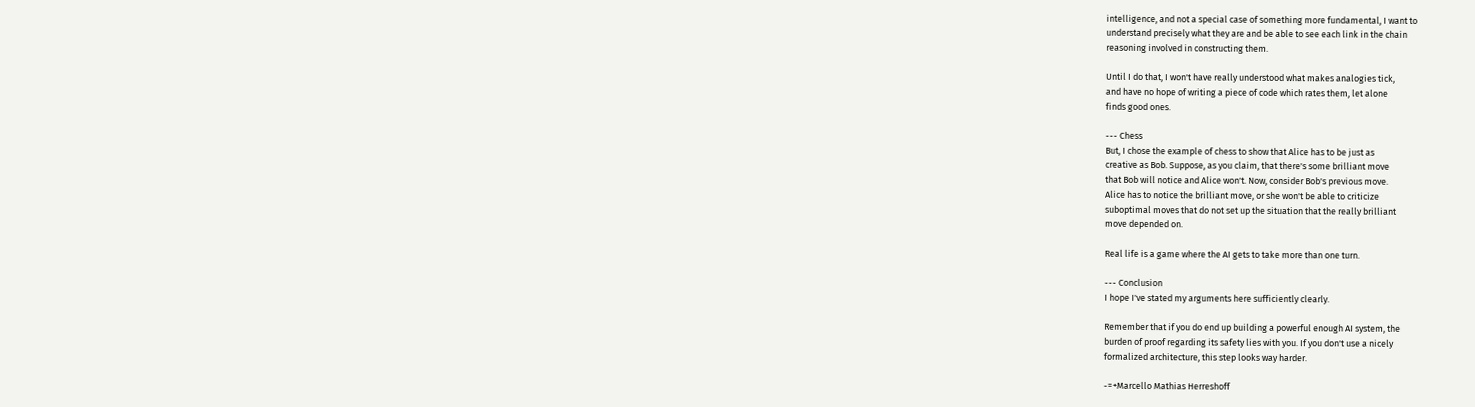intelligence, and not a special case of something more fundamental, I want to
understand precisely what they are and be able to see each link in the chain
reasoning involved in constructing them.

Until I do that, I won't have really understood what makes analogies tick,
and have no hope of writing a piece of code which rates them, let alone
finds good ones.

--- Chess
But, I chose the example of chess to show that Alice has to be just as
creative as Bob. Suppose, as you claim, that there's some brilliant move
that Bob will notice and Alice won't. Now, consider Bob's previous move.
Alice has to notice the brilliant move, or she won't be able to criticize
suboptimal moves that do not set up the situation that the really brilliant
move depended on.

Real life is a game where the AI gets to take more than one turn.

--- Conclusion
I hope I've stated my arguments here sufficiently clearly.

Remember that if you do end up building a powerful enough AI system, the
burden of proof regarding its safety lies with you. If you don't use a nicely
formalized architecture, this step looks way harder.

-=+Marcello Mathias Herreshoff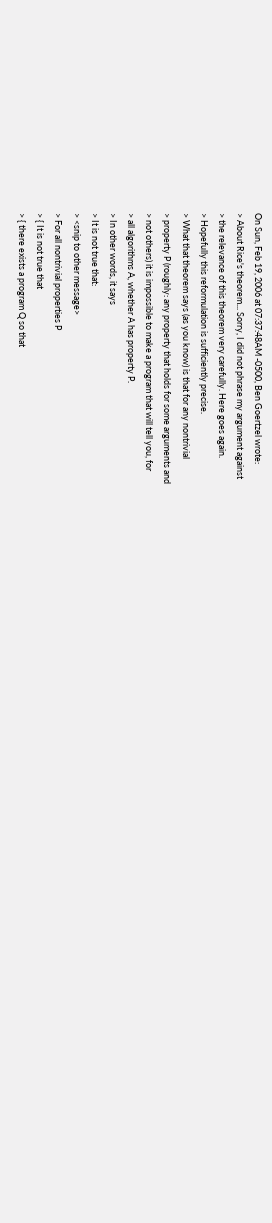On Sun, Feb 19, 2006 at 07:37:48AM -0500, Ben Goertzel wrote:
> About Rice's theorem... Sorry, I did not phrase my argument against
> the relevance of this theorem very carefully. Here goes again.
> Hopefully this reformulation is sufficiently precise.
> What that theorem says (as you know) is that for any nontrivial
> property P (roughly: any property that holds for some arguments and
> not others) it is impossible to make a program that will tell you, for
> all algorithms A, whether A has property P.
> In other words, it says
> It is not true that:
> <snip to other message>
> For all nontrivial properties P
> { It is not true that
> { there exists a program Q so that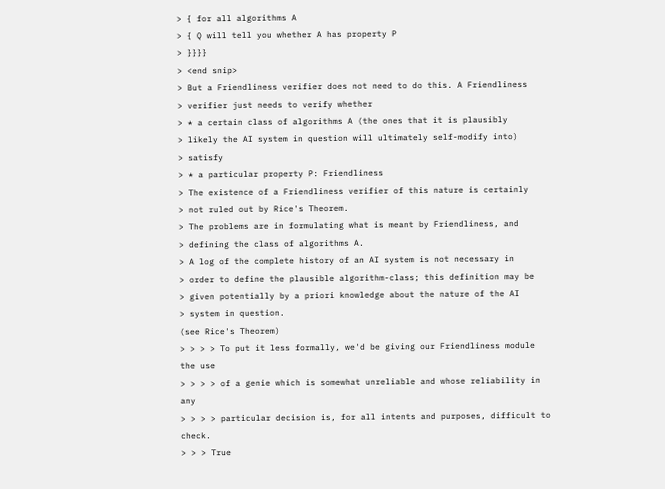> { for all algorithms A
> { Q will tell you whether A has property P
> }}}}
> <end snip>
> But a Friendliness verifier does not need to do this. A Friendliness
> verifier just needs to verify whether
> * a certain class of algorithms A (the ones that it is plausibly
> likely the AI system in question will ultimately self-modify into)
> satisfy
> * a particular property P: Friendliness
> The existence of a Friendliness verifier of this nature is certainly
> not ruled out by Rice's Theorem.
> The problems are in formulating what is meant by Friendliness, and
> defining the class of algorithms A.
> A log of the complete history of an AI system is not necessary in
> order to define the plausible algorithm-class; this definition may be
> given potentially by a priori knowledge about the nature of the AI
> system in question.
(see Rice's Theorem)
> > > > To put it less formally, we'd be giving our Friendliness module the use
> > > > of a genie which is somewhat unreliable and whose reliability in any
> > > > particular decision is, for all intents and purposes, difficult to check.
> > > True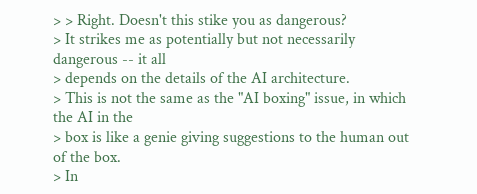> > Right. Doesn't this stike you as dangerous?
> It strikes me as potentially but not necessarily dangerous -- it all
> depends on the details of the AI architecture.
> This is not the same as the "AI boxing" issue, in which the AI in the
> box is like a genie giving suggestions to the human out of the box.
> In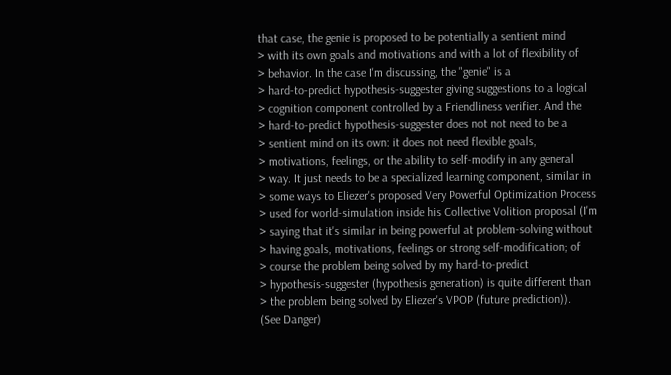that case, the genie is proposed to be potentially a sentient mind
> with its own goals and motivations and with a lot of flexibility of
> behavior. In the case I'm discussing, the "genie" is a
> hard-to-predict hypothesis-suggester giving suggestions to a logical
> cognition component controlled by a Friendliness verifier. And the
> hard-to-predict hypothesis-suggester does not not need to be a
> sentient mind on its own: it does not need flexible goals,
> motivations, feelings, or the ability to self-modify in any general
> way. It just needs to be a specialized learning component, similar in
> some ways to Eliezer's proposed Very Powerful Optimization Process
> used for world-simulation inside his Collective Volition proposal (I'm
> saying that it's similar in being powerful at problem-solving without
> having goals, motivations, feelings or strong self-modification; of
> course the problem being solved by my hard-to-predict
> hypothesis-suggester (hypothesis generation) is quite different than
> the problem being solved by Eliezer's VPOP (future prediction)).
(See Danger)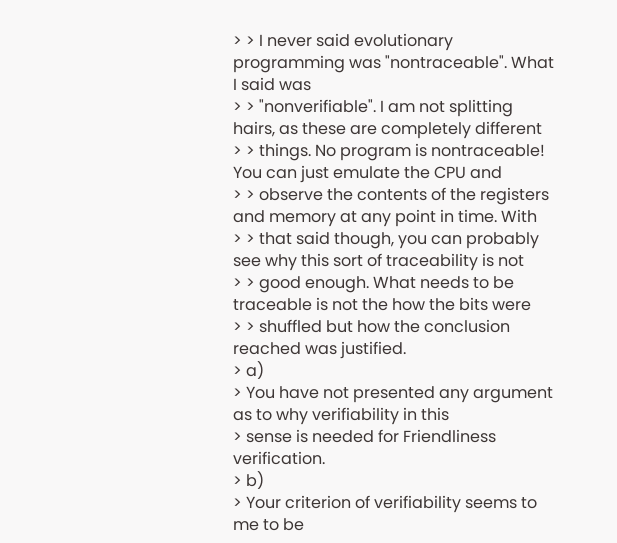> > I never said evolutionary programming was "nontraceable". What I said was
> > "nonverifiable". I am not splitting hairs, as these are completely different
> > things. No program is nontraceable! You can just emulate the CPU and
> > observe the contents of the registers and memory at any point in time. With
> > that said though, you can probably see why this sort of traceability is not
> > good enough. What needs to be traceable is not the how the bits were
> > shuffled but how the conclusion reached was justified.
> a)
> You have not presented any argument as to why verifiability in this
> sense is needed for Friendliness verification.
> b)
> Your criterion of verifiability seems to me to be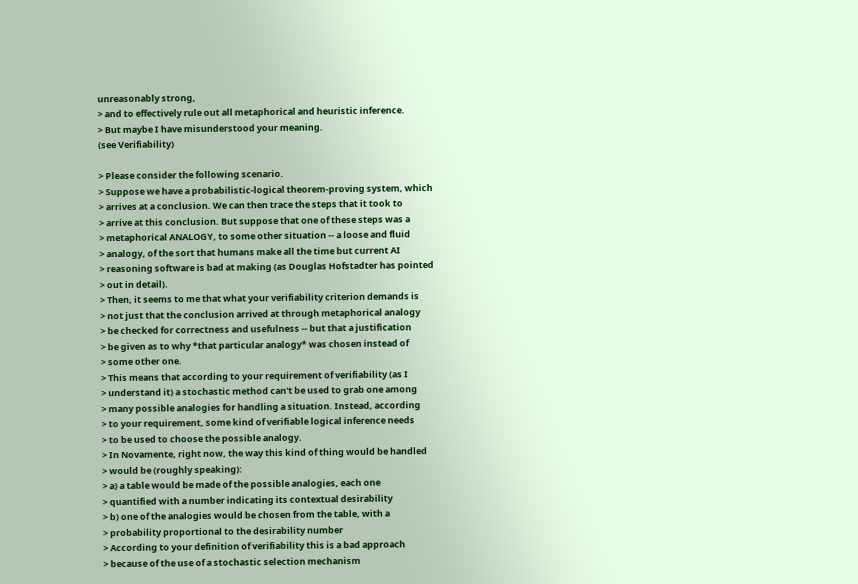unreasonably strong,
> and to effectively rule out all metaphorical and heuristic inference.
> But maybe I have misunderstood your meaning.
(see Verifiability)

> Please consider the following scenario.
> Suppose we have a probabilistic-logical theorem-proving system, which
> arrives at a conclusion. We can then trace the steps that it took to
> arrive at this conclusion. But suppose that one of these steps was a
> metaphorical ANALOGY, to some other situation -- a loose and fluid
> analogy, of the sort that humans make all the time but current AI
> reasoning software is bad at making (as Douglas Hofstadter has pointed
> out in detail).
> Then, it seems to me that what your verifiability criterion demands is
> not just that the conclusion arrived at through metaphorical analogy
> be checked for correctness and usefulness -- but that a justification
> be given as to why *that particular analogy* was chosen instead of
> some other one.
> This means that according to your requirement of verifiability (as I
> understand it) a stochastic method can't be used to grab one among
> many possible analogies for handling a situation. Instead, according
> to your requirement, some kind of verifiable logical inference needs
> to be used to choose the possible analogy.
> In Novamente, right now, the way this kind of thing would be handled
> would be (roughly speaking):
> a) a table would be made of the possible analogies, each one
> quantified with a number indicating its contextual desirability
> b) one of the analogies would be chosen from the table, with a
> probability proportional to the desirability number
> According to your definition of verifiability this is a bad approach
> because of the use of a stochastic selection mechanism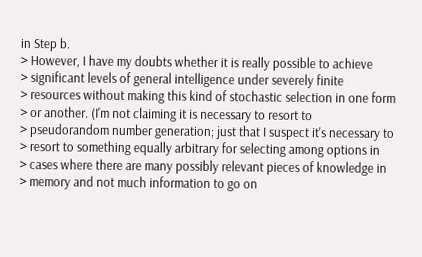in Step b.
> However, I have my doubts whether it is really possible to achieve
> significant levels of general intelligence under severely finite
> resources without making this kind of stochastic selection in one form
> or another. (I'm not claiming it is necessary to resort to
> pseudorandom number generation; just that I suspect it's necessary to
> resort to something equally arbitrary for selecting among options in
> cases where there are many possibly relevant pieces of knowledge in
> memory and not much information to go on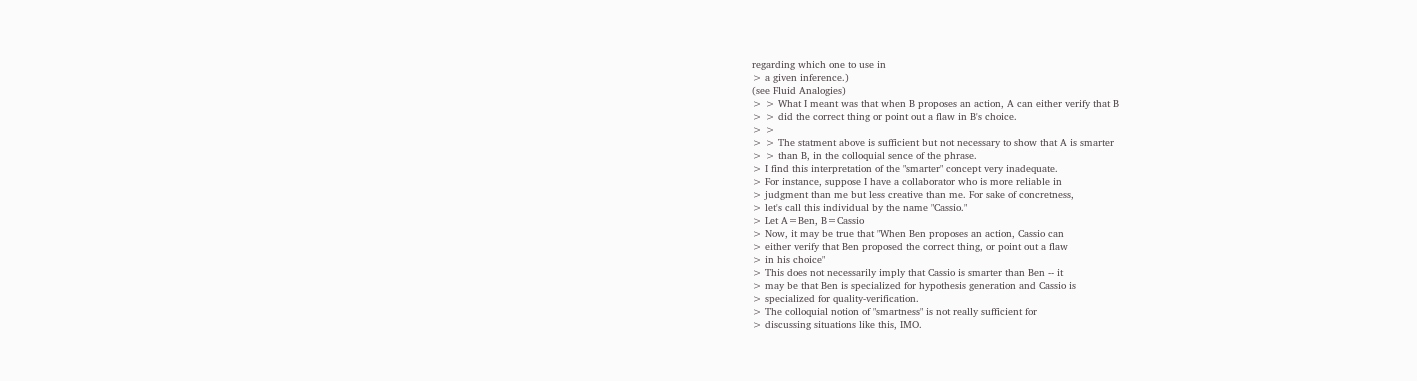regarding which one to use in
> a given inference.)
(see Fluid Analogies)
> > What I meant was that when B proposes an action, A can either verify that B
> > did the correct thing or point out a flaw in B's choice.
> >
> > The statment above is sufficient but not necessary to show that A is smarter
> > than B, in the colloquial sence of the phrase.
> I find this interpretation of the "smarter" concept very inadequate.
> For instance, suppose I have a collaborator who is more reliable in
> judgment than me but less creative than me. For sake of concretness,
> let's call this individual by the name "Cassio."
> Let A=Ben, B=Cassio
> Now, it may be true that "When Ben proposes an action, Cassio can
> either verify that Ben proposed the correct thing, or point out a flaw
> in his choice"
> This does not necessarily imply that Cassio is smarter than Ben -- it
> may be that Ben is specialized for hypothesis generation and Cassio is
> specialized for quality-verification.
> The colloquial notion of "smartness" is not really sufficient for
> discussing situations like this, IMO.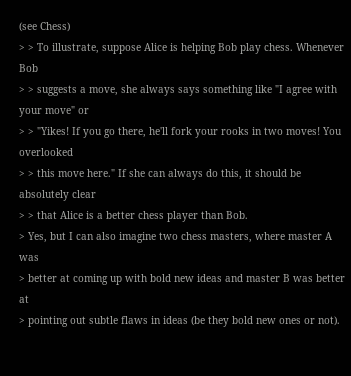(see Chess)
> > To illustrate, suppose Alice is helping Bob play chess. Whenever Bob
> > suggests a move, she always says something like "I agree with your move" or
> > "Yikes! If you go there, he'll fork your rooks in two moves! You overlooked
> > this move here." If she can always do this, it should be absolutely clear
> > that Alice is a better chess player than Bob.
> Yes, but I can also imagine two chess masters, where master A was
> better at coming up with bold new ideas and master B was better at
> pointing out subtle flaws in ideas (be they bold new ones or not).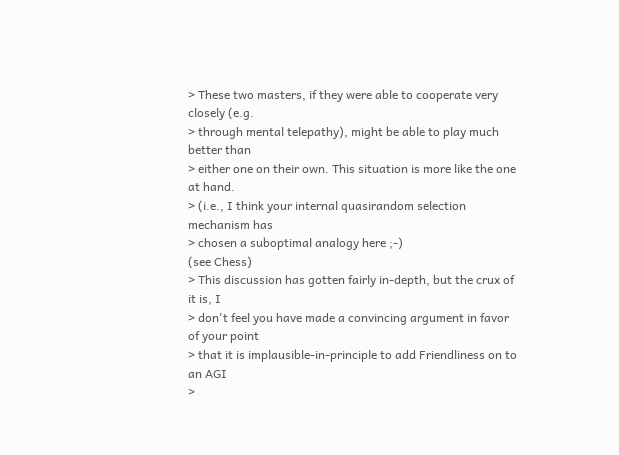> These two masters, if they were able to cooperate very closely (e.g.
> through mental telepathy), might be able to play much better than
> either one on their own. This situation is more like the one at hand.
> (i.e., I think your internal quasirandom selection mechanism has
> chosen a suboptimal analogy here ;-)
(see Chess)
> This discussion has gotten fairly in-depth, but the crux of it is, I
> don't feel you have made a convincing argument in favor of your point
> that it is implausible-in-principle to add Friendliness on to an AGI
>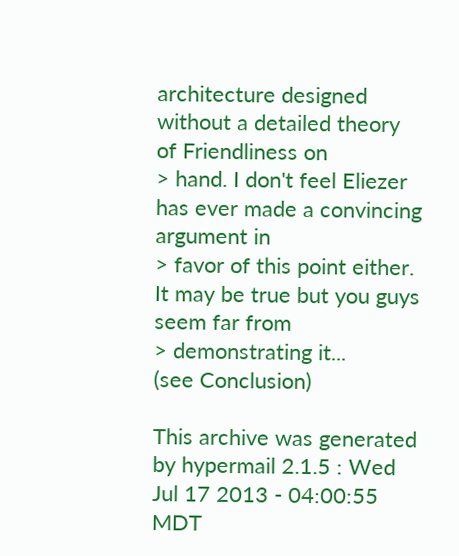architecture designed without a detailed theory of Friendliness on
> hand. I don't feel Eliezer has ever made a convincing argument in
> favor of this point either. It may be true but you guys seem far from
> demonstrating it...
(see Conclusion)

This archive was generated by hypermail 2.1.5 : Wed Jul 17 2013 - 04:00:55 MDT